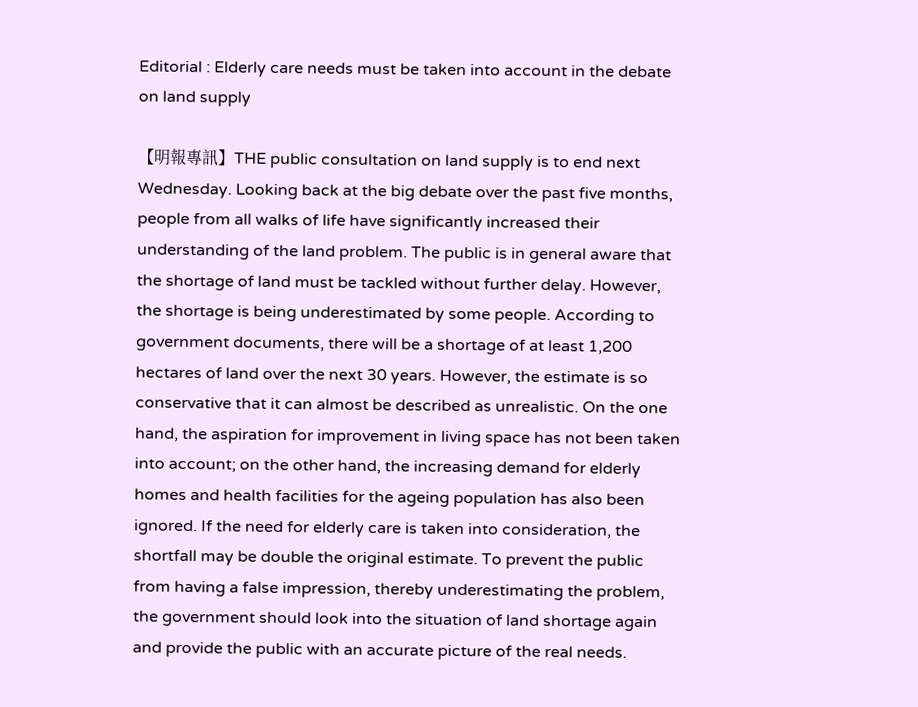Editorial : Elderly care needs must be taken into account in the debate on land supply

【明報專訊】THE public consultation on land supply is to end next Wednesday. Looking back at the big debate over the past five months, people from all walks of life have significantly increased their understanding of the land problem. The public is in general aware that the shortage of land must be tackled without further delay. However, the shortage is being underestimated by some people. According to government documents, there will be a shortage of at least 1,200 hectares of land over the next 30 years. However, the estimate is so conservative that it can almost be described as unrealistic. On the one hand, the aspiration for improvement in living space has not been taken into account; on the other hand, the increasing demand for elderly homes and health facilities for the ageing population has also been ignored. If the need for elderly care is taken into consideration, the shortfall may be double the original estimate. To prevent the public from having a false impression, thereby underestimating the problem, the government should look into the situation of land shortage again and provide the public with an accurate picture of the real needs.